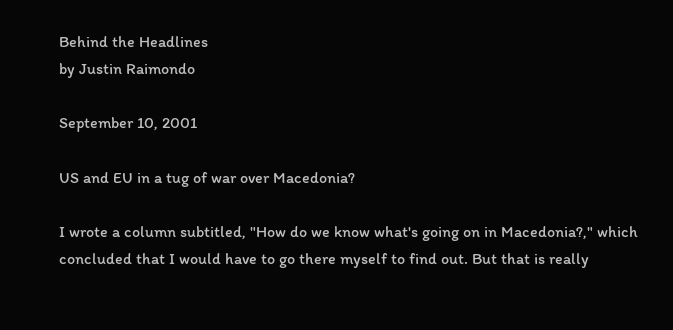Behind the Headlines
by Justin Raimondo

September 10, 2001

US and EU in a tug of war over Macedonia?

I wrote a column subtitled, "How do we know what's going on in Macedonia?," which concluded that I would have to go there myself to find out. But that is really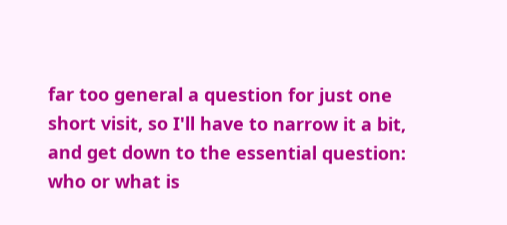far too general a question for just one short visit, so I'll have to narrow it a bit, and get down to the essential question: who or what is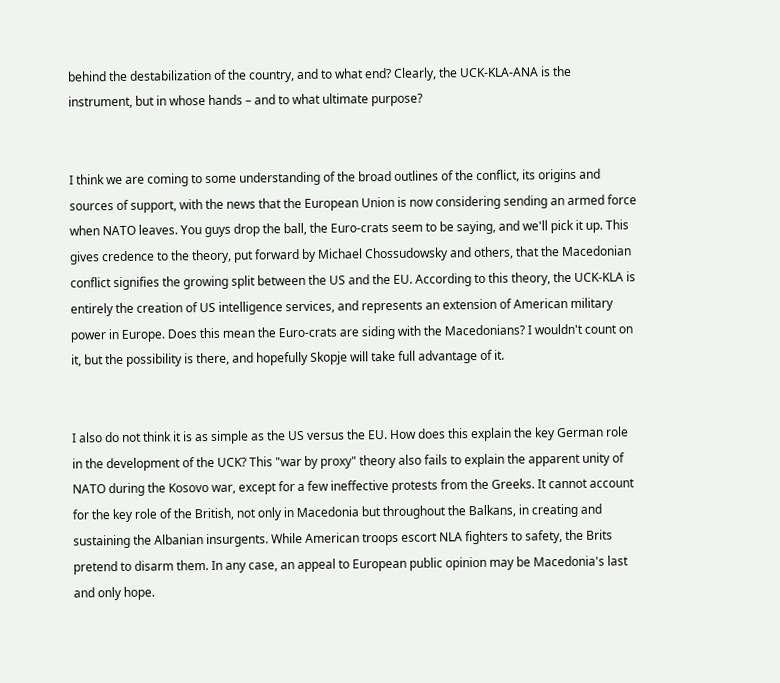behind the destabilization of the country, and to what end? Clearly, the UCK-KLA-ANA is the instrument, but in whose hands – and to what ultimate purpose?


I think we are coming to some understanding of the broad outlines of the conflict, its origins and sources of support, with the news that the European Union is now considering sending an armed force when NATO leaves. You guys drop the ball, the Euro-crats seem to be saying, and we'll pick it up. This gives credence to the theory, put forward by Michael Chossudowsky and others, that the Macedonian conflict signifies the growing split between the US and the EU. According to this theory, the UCK-KLA is entirely the creation of US intelligence services, and represents an extension of American military power in Europe. Does this mean the Euro-crats are siding with the Macedonians? I wouldn't count on it, but the possibility is there, and hopefully Skopje will take full advantage of it.


I also do not think it is as simple as the US versus the EU. How does this explain the key German role in the development of the UCK? This "war by proxy" theory also fails to explain the apparent unity of NATO during the Kosovo war, except for a few ineffective protests from the Greeks. It cannot account for the key role of the British, not only in Macedonia but throughout the Balkans, in creating and sustaining the Albanian insurgents. While American troops escort NLA fighters to safety, the Brits pretend to disarm them. In any case, an appeal to European public opinion may be Macedonia's last and only hope.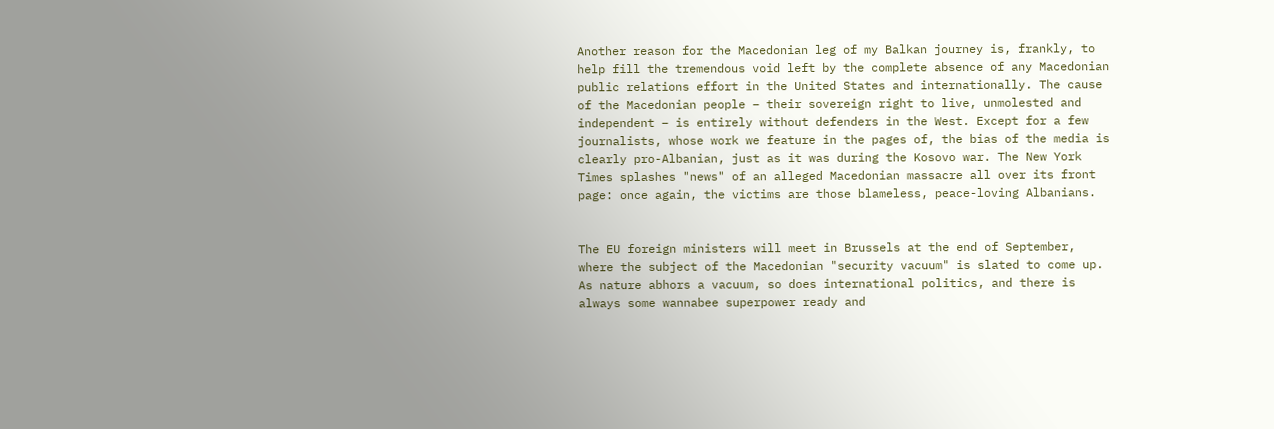Another reason for the Macedonian leg of my Balkan journey is, frankly, to help fill the tremendous void left by the complete absence of any Macedonian public relations effort in the United States and internationally. The cause of the Macedonian people – their sovereign right to live, unmolested and independent – is entirely without defenders in the West. Except for a few journalists, whose work we feature in the pages of, the bias of the media is clearly pro-Albanian, just as it was during the Kosovo war. The New York Times splashes "news" of an alleged Macedonian massacre all over its front page: once again, the victims are those blameless, peace-loving Albanians.


The EU foreign ministers will meet in Brussels at the end of September, where the subject of the Macedonian "security vacuum" is slated to come up. As nature abhors a vacuum, so does international politics, and there is always some wannabee superpower ready and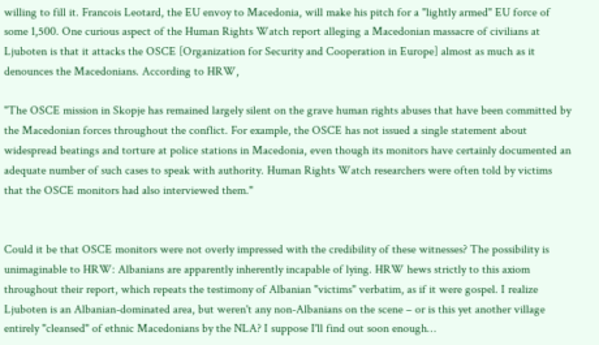willing to fill it. Francois Leotard, the EU envoy to Macedonia, will make his pitch for a "lightly armed" EU force of some 1,500. One curious aspect of the Human Rights Watch report alleging a Macedonian massacre of civilians at Ljuboten is that it attacks the OSCE [Organization for Security and Cooperation in Europe] almost as much as it denounces the Macedonians. According to HRW,

"The OSCE mission in Skopje has remained largely silent on the grave human rights abuses that have been committed by the Macedonian forces throughout the conflict. For example, the OSCE has not issued a single statement about widespread beatings and torture at police stations in Macedonia, even though its monitors have certainly documented an adequate number of such cases to speak with authority. Human Rights Watch researchers were often told by victims that the OSCE monitors had also interviewed them."


Could it be that OSCE monitors were not overly impressed with the credibility of these witnesses? The possibility is unimaginable to HRW: Albanians are apparently inherently incapable of lying. HRW hews strictly to this axiom throughout their report, which repeats the testimony of Albanian "victims" verbatim, as if it were gospel. I realize Ljuboten is an Albanian-dominated area, but weren't any non-Albanians on the scene – or is this yet another village entirely "cleansed" of ethnic Macedonians by the NLA? I suppose I'll find out soon enough…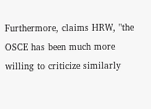Furthermore, claims HRW, "the OSCE has been much more willing to criticize similarly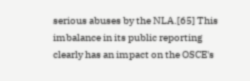serious abuses by the NLA.[65] This imbalance in its public reporting clearly has an impact on the OSCE's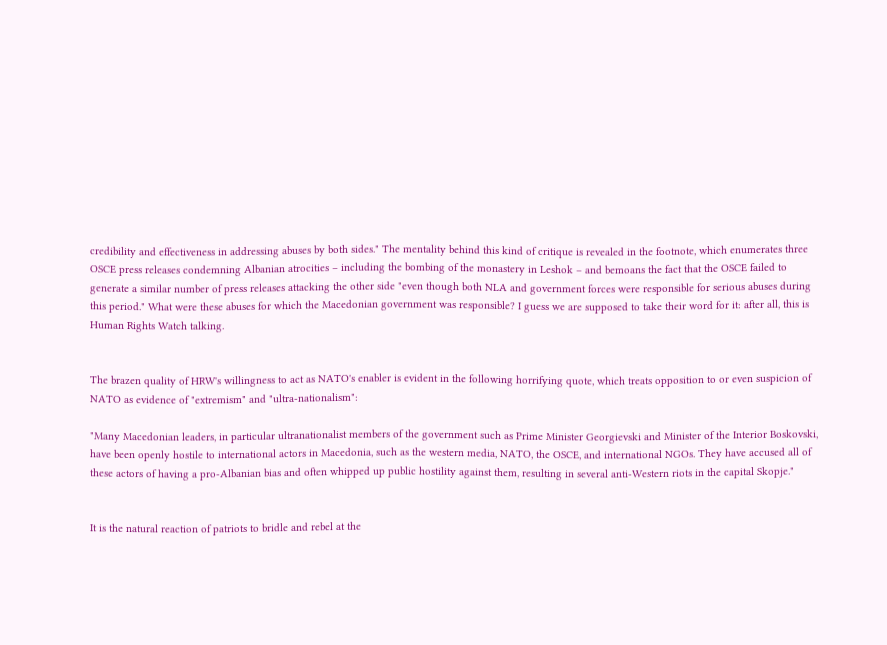credibility and effectiveness in addressing abuses by both sides." The mentality behind this kind of critique is revealed in the footnote, which enumerates three OSCE press releases condemning Albanian atrocities – including the bombing of the monastery in Leshok – and bemoans the fact that the OSCE failed to generate a similar number of press releases attacking the other side "even though both NLA and government forces were responsible for serious abuses during this period." What were these abuses for which the Macedonian government was responsible? I guess we are supposed to take their word for it: after all, this is Human Rights Watch talking.


The brazen quality of HRW's willingness to act as NATO's enabler is evident in the following horrifying quote, which treats opposition to or even suspicion of NATO as evidence of "extremism" and "ultra-nationalism":

"Many Macedonian leaders, in particular ultranationalist members of the government such as Prime Minister Georgievski and Minister of the Interior Boskovski, have been openly hostile to international actors in Macedonia, such as the western media, NATO, the OSCE, and international NGOs. They have accused all of these actors of having a pro-Albanian bias and often whipped up public hostility against them, resulting in several anti-Western riots in the capital Skopje."


It is the natural reaction of patriots to bridle and rebel at the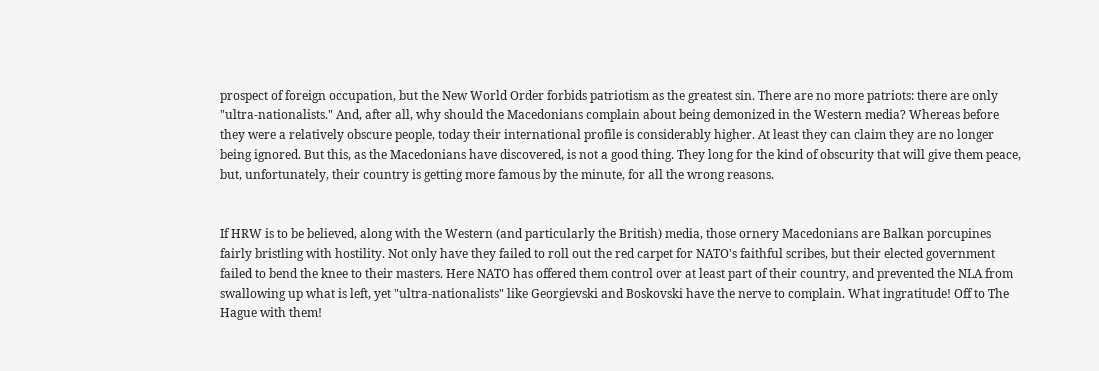prospect of foreign occupation, but the New World Order forbids patriotism as the greatest sin. There are no more patriots: there are only "ultra-nationalists." And, after all, why should the Macedonians complain about being demonized in the Western media? Whereas before they were a relatively obscure people, today their international profile is considerably higher. At least they can claim they are no longer being ignored. But this, as the Macedonians have discovered, is not a good thing. They long for the kind of obscurity that will give them peace, but, unfortunately, their country is getting more famous by the minute, for all the wrong reasons.


If HRW is to be believed, along with the Western (and particularly the British) media, those ornery Macedonians are Balkan porcupines fairly bristling with hostility. Not only have they failed to roll out the red carpet for NATO's faithful scribes, but their elected government failed to bend the knee to their masters. Here NATO has offered them control over at least part of their country, and prevented the NLA from swallowing up what is left, yet "ultra-nationalists" like Georgievski and Boskovski have the nerve to complain. What ingratitude! Off to The Hague with them!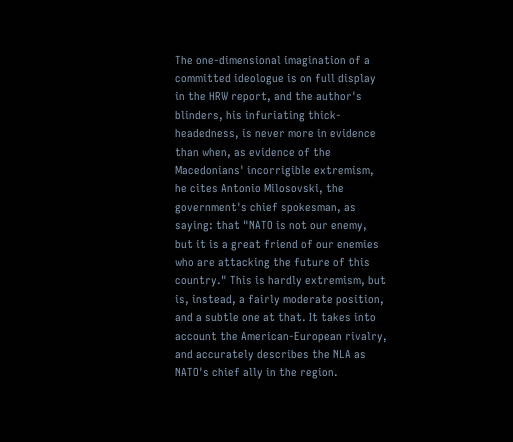The one-dimensional imagination of a committed ideologue is on full display in the HRW report, and the author's blinders, his infuriating thick-headedness, is never more in evidence than when, as evidence of the Macedonians' incorrigible extremism, he cites Antonio Milosovski, the government's chief spokesman, as saying: that "NATO is not our enemy, but it is a great friend of our enemies who are attacking the future of this country." This is hardly extremism, but is, instead, a fairly moderate position, and a subtle one at that. It takes into account the American-European rivalry, and accurately describes the NLA as NATO's chief ally in the region.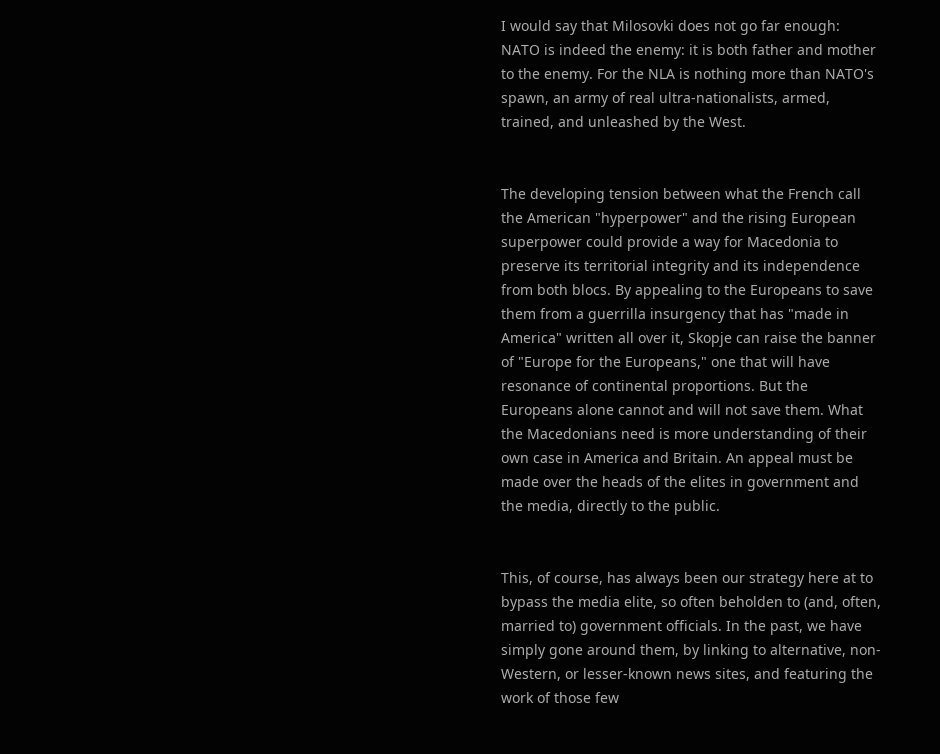I would say that Milosovki does not go far enough: NATO is indeed the enemy: it is both father and mother to the enemy. For the NLA is nothing more than NATO's spawn, an army of real ultra-nationalists, armed, trained, and unleashed by the West.


The developing tension between what the French call the American "hyperpower" and the rising European superpower could provide a way for Macedonia to preserve its territorial integrity and its independence from both blocs. By appealing to the Europeans to save them from a guerrilla insurgency that has "made in America" written all over it, Skopje can raise the banner of "Europe for the Europeans," one that will have resonance of continental proportions. But the Europeans alone cannot and will not save them. What the Macedonians need is more understanding of their own case in America and Britain. An appeal must be made over the heads of the elites in government and the media, directly to the public.


This, of course, has always been our strategy here at to bypass the media elite, so often beholden to (and, often, married to) government officials. In the past, we have simply gone around them, by linking to alternative, non-Western, or lesser-known news sites, and featuring the work of those few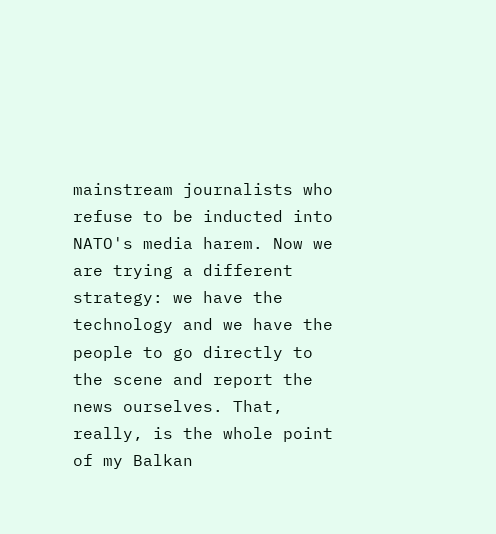mainstream journalists who refuse to be inducted into NATO's media harem. Now we are trying a different strategy: we have the technology and we have the people to go directly to the scene and report the news ourselves. That, really, is the whole point of my Balkan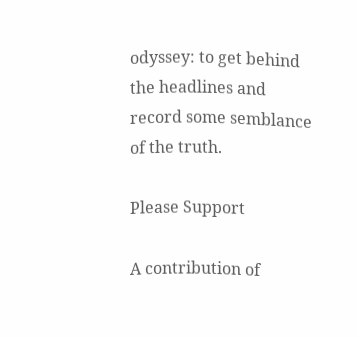odyssey: to get behind the headlines and record some semblance of the truth.

Please Support

A contribution of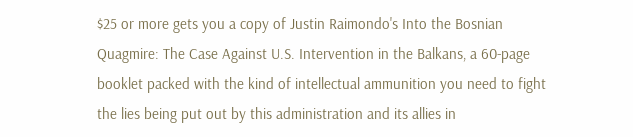$25 or more gets you a copy of Justin Raimondo's Into the Bosnian Quagmire: The Case Against U.S. Intervention in the Balkans, a 60-page booklet packed with the kind of intellectual ammunition you need to fight the lies being put out by this administration and its allies in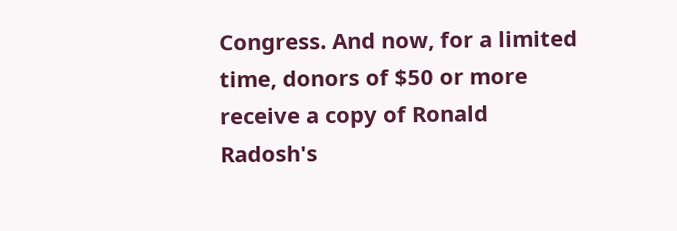Congress. And now, for a limited time, donors of $50 or more receive a copy of Ronald Radosh's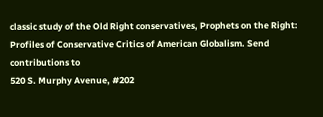classic study of the Old Right conservatives, Prophets on the Right: Profiles of Conservative Critics of American Globalism. Send contributions to
520 S. Murphy Avenue, #202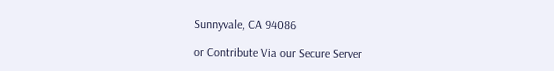Sunnyvale, CA 94086

or Contribute Via our Secure Server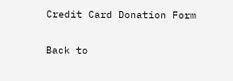Credit Card Donation Form

Back to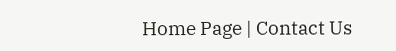Home Page | Contact Us